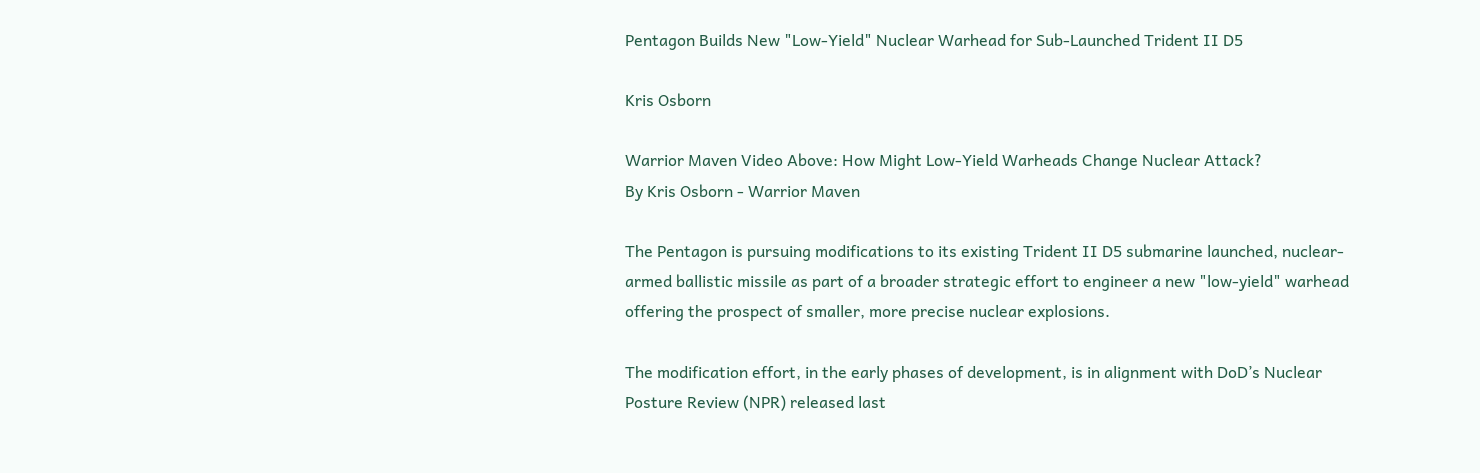Pentagon Builds New "Low-Yield" Nuclear Warhead for Sub-Launched Trident II D5

Kris Osborn

Warrior Maven Video Above: How Might Low-Yield Warheads Change Nuclear Attack?
By Kris Osborn - Warrior Maven

The Pentagon is pursuing modifications to its existing Trident II D5 submarine launched, nuclear-armed ballistic missile as part of a broader strategic effort to engineer a new "low-yield" warhead offering the prospect of smaller, more precise nuclear explosions.

The modification effort, in the early phases of development, is in alignment with DoD’s Nuclear Posture Review (NPR) released last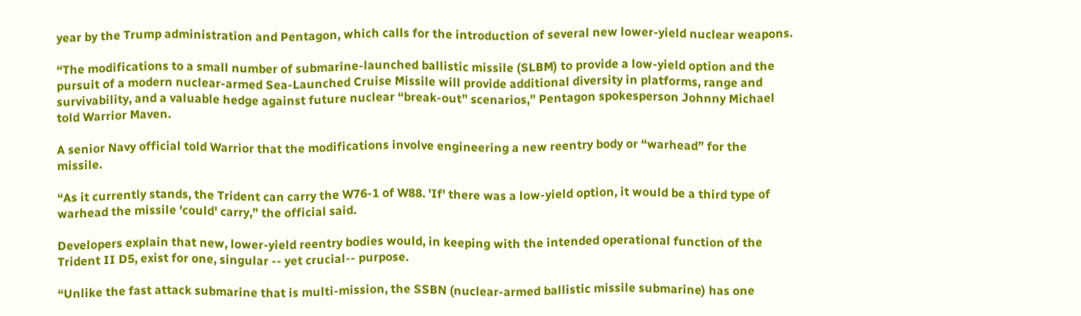year by the Trump administration and Pentagon, which calls for the introduction of several new lower-yield nuclear weapons.

“The modifications to a small number of submarine-launched ballistic missile (SLBM) to provide a low-yield option and the pursuit of a modern nuclear-armed Sea-Launched Cruise Missile will provide additional diversity in platforms, range and survivability, and a valuable hedge against future nuclear “break-out” scenarios,” Pentagon spokesperson Johnny Michael told Warrior Maven.

A senior Navy official told Warrior that the modifications involve engineering a new reentry body or “warhead” for the missile.

“As it currently stands, the Trident can carry the W76-1 of W88. 'If' there was a low-yield option, it would be a third type of warhead the missile 'could' carry,” the official said.

Developers explain that new, lower-yield reentry bodies would, in keeping with the intended operational function of the Trident II D5, exist for one, singular -- yet crucial-- purpose.

“Unlike the fast attack submarine that is multi-mission, the SSBN (nuclear-armed ballistic missile submarine) has one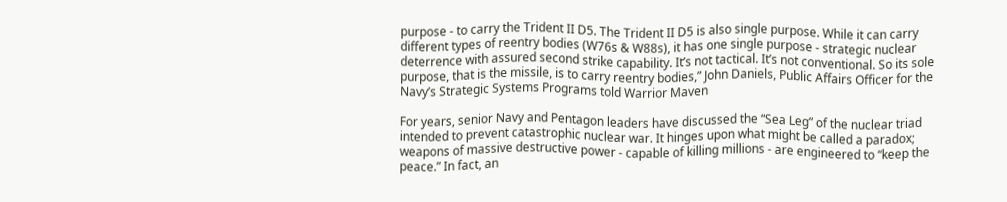purpose - to carry the Trident II D5. The Trident II D5 is also single purpose. While it can carry different types of reentry bodies (W76s & W88s), it has one single purpose - strategic nuclear deterrence with assured second strike capability. It’s not tactical. It’s not conventional. So its sole purpose, that is the missile, is to carry reentry bodies,” John Daniels, Public Affairs Officer for the Navy’s Strategic Systems Programs told Warrior Maven

For years, senior Navy and Pentagon leaders have discussed the “Sea Leg” of the nuclear triad intended to prevent catastrophic nuclear war. It hinges upon what might be called a paradox; weapons of massive destructive power - capable of killing millions - are engineered to “keep the peace.” In fact, an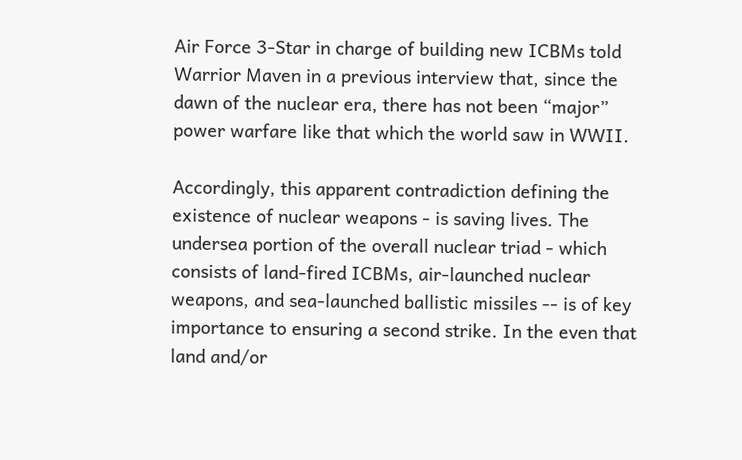Air Force 3-Star in charge of building new ICBMs told Warrior Maven in a previous interview that, since the dawn of the nuclear era, there has not been “major” power warfare like that which the world saw in WWII.

Accordingly, this apparent contradiction defining the existence of nuclear weapons - is saving lives. The undersea portion of the overall nuclear triad - which consists of land-fired ICBMs, air-launched nuclear weapons, and sea-launched ballistic missiles -- is of key importance to ensuring a second strike. In the even that land and/or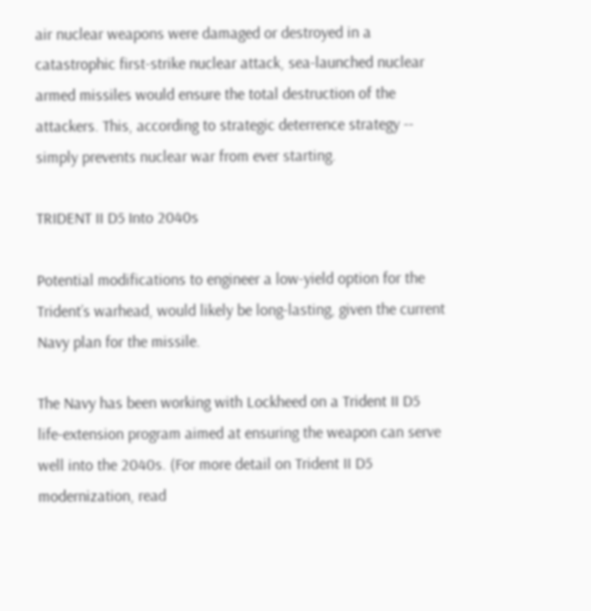air nuclear weapons were damaged or destroyed in a catastrophic first-strike nuclear attack, sea-launched nuclear armed missiles would ensure the total destruction of the attackers. This, according to strategic deterrence strategy -- simply prevents nuclear war from ever starting.

TRIDENT II D5 Into 2040s

Potential modifications to engineer a low-yield option for the Trident’s warhead, would likely be long-lasting, given the current Navy plan for the missile.

The Navy has been working with Lockheed on a Trident II D5 life-extension program aimed at ensuring the weapon can serve well into the 2040s. (For more detail on Trident II D5 modernization, read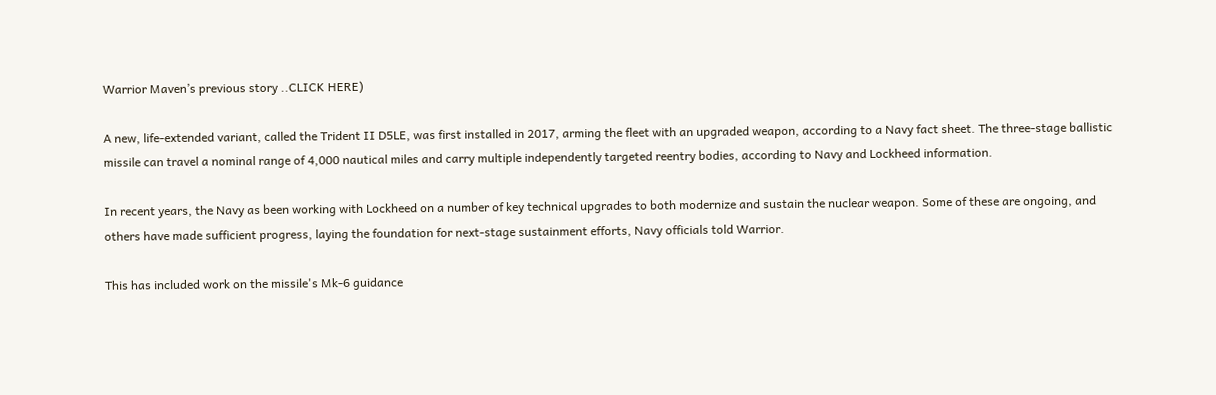Warrior Maven’s previous story ..CLICK HERE)

A new, life-extended variant, called the Trident II D5LE, was first installed in 2017, arming the fleet with an upgraded weapon, according to a Navy fact sheet. The three-stage ballistic missile can travel a nominal range of 4,000 nautical miles and carry multiple independently targeted reentry bodies, according to Navy and Lockheed information.

In recent years, the Navy as been working with Lockheed on a number of key technical upgrades to both modernize and sustain the nuclear weapon. Some of these are ongoing, and others have made sufficient progress, laying the foundation for next-stage sustainment efforts, Navy officials told Warrior.

This has included work on the missile's Mk-6 guidance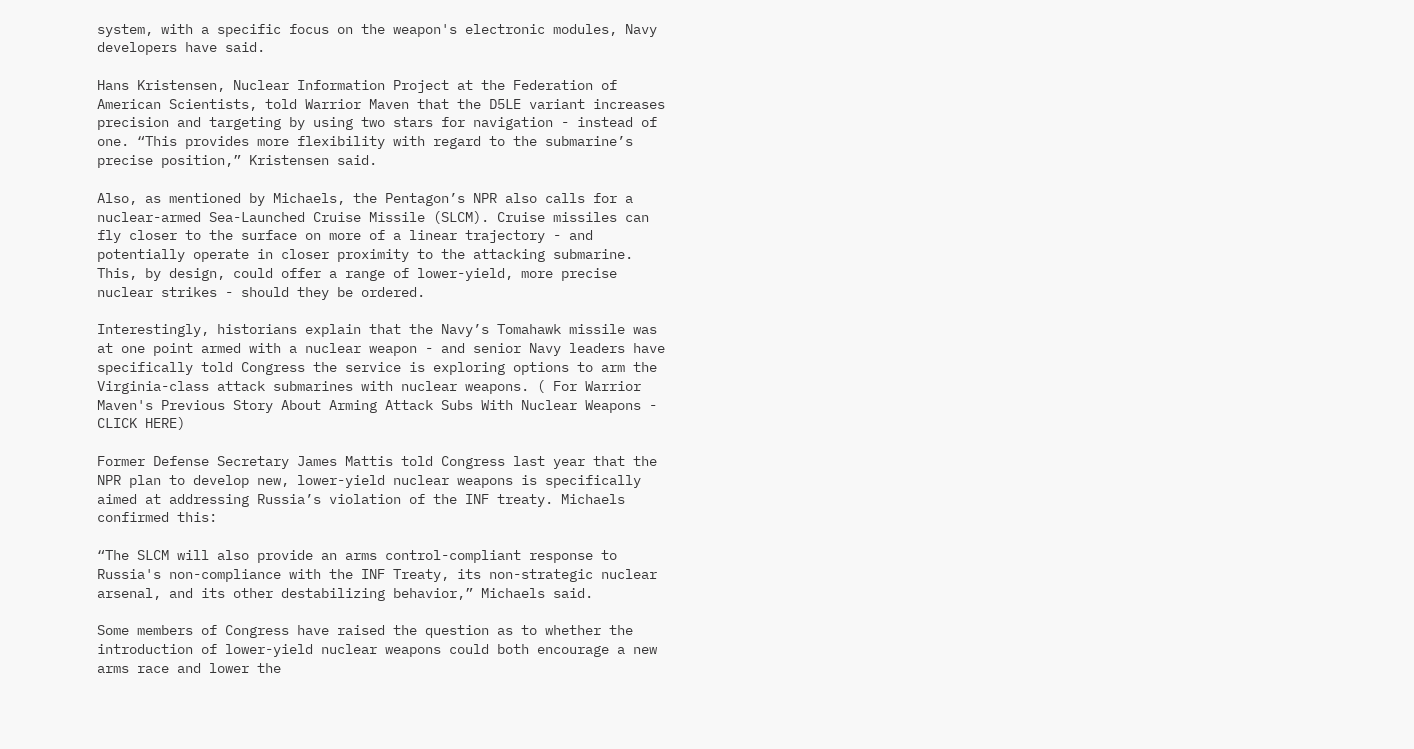system, with a specific focus on the weapon's electronic modules, Navy developers have said.

Hans Kristensen, Nuclear Information Project at the Federation of American Scientists, told Warrior Maven that the D5LE variant increases precision and targeting by using two stars for navigation - instead of one. “This provides more flexibility with regard to the submarine’s precise position,” Kristensen said.

Also, as mentioned by Michaels, the Pentagon’s NPR also calls for a nuclear-armed Sea-Launched Cruise Missile (SLCM). Cruise missiles can fly closer to the surface on more of a linear trajectory - and potentially operate in closer proximity to the attacking submarine. This, by design, could offer a range of lower-yield, more precise nuclear strikes - should they be ordered.

Interestingly, historians explain that the Navy’s Tomahawk missile was at one point armed with a nuclear weapon - and senior Navy leaders have specifically told Congress the service is exploring options to arm the Virginia-class attack submarines with nuclear weapons. ( For Warrior Maven's Previous Story About Arming Attack Subs With Nuclear Weapons - CLICK HERE)

Former Defense Secretary James Mattis told Congress last year that the NPR plan to develop new, lower-yield nuclear weapons is specifically aimed at addressing Russia’s violation of the INF treaty. Michaels confirmed this:

“The SLCM will also provide an arms control-compliant response to Russia's non-compliance with the INF Treaty, its non-strategic nuclear arsenal, and its other destabilizing behavior,” Michaels said.

Some members of Congress have raised the question as to whether the introduction of lower-yield nuclear weapons could both encourage a new arms race and lower the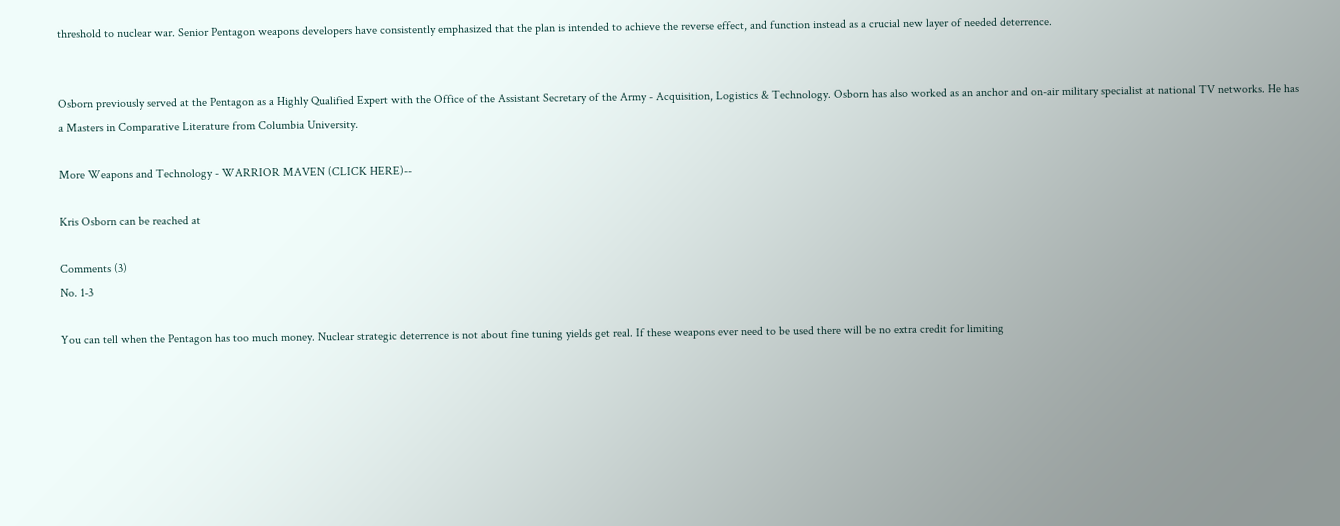threshold to nuclear war. Senior Pentagon weapons developers have consistently emphasized that the plan is intended to achieve the reverse effect, and function instead as a crucial new layer of needed deterrence.


Osborn previously served at the Pentagon as a Highly Qualified Expert with the Office of the Assistant Secretary of the Army - Acquisition, Logistics & Technology. Osborn has also worked as an anchor and on-air military specialist at national TV networks. He has a Masters in Comparative Literature from Columbia University.

More Weapons and Technology - WARRIOR MAVEN (CLICK HERE)--

Kris Osborn can be reached at

Comments (3)
No. 1-3

You can tell when the Pentagon has too much money. Nuclear strategic deterrence is not about fine tuning yields get real. If these weapons ever need to be used there will be no extra credit for limiting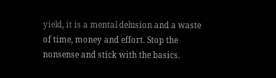yield, it is a mental delusion and a waste of time, money and effort. Stop the nonsense and stick with the basics.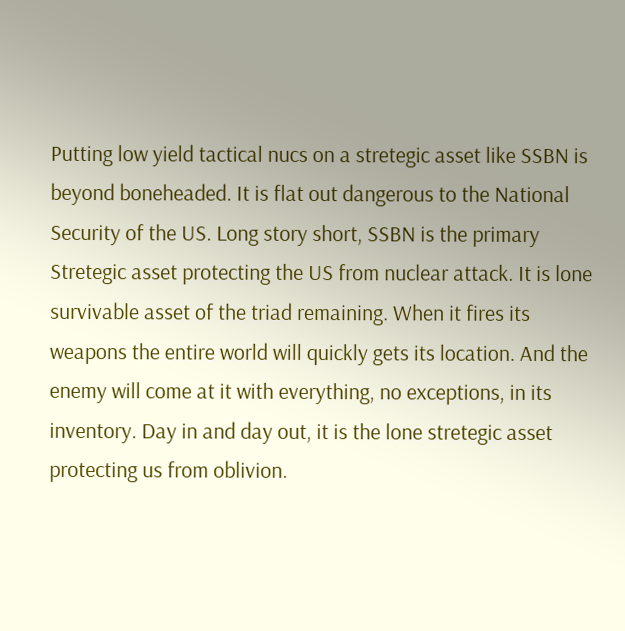Putting low yield tactical nucs on a stretegic asset like SSBN is beyond boneheaded. It is flat out dangerous to the National Security of the US. Long story short, SSBN is the primary Stretegic asset protecting the US from nuclear attack. It is lone survivable asset of the triad remaining. When it fires its weapons the entire world will quickly gets its location. And the enemy will come at it with everything, no exceptions, in its inventory. Day in and day out, it is the lone stretegic asset protecting us from oblivion.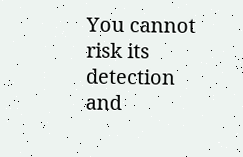You cannot risk its detection and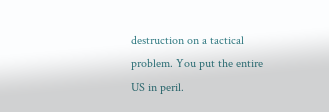destruction on a tactical problem. You put the entire US in peril.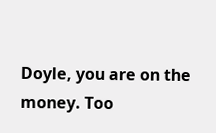Doyle, you are on the money. Too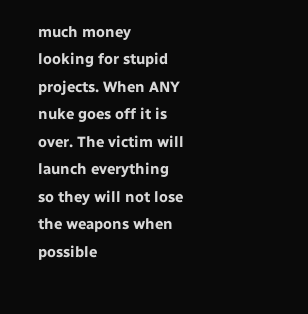much money looking for stupid projects. When ANY nuke goes off it is over. The victim will launch everything so they will not lose the weapons when possible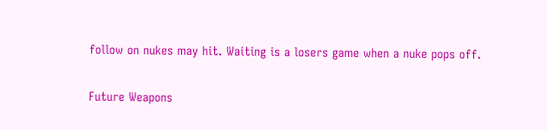follow on nukes may hit. Waiting is a losers game when a nuke pops off.

Future Weapons